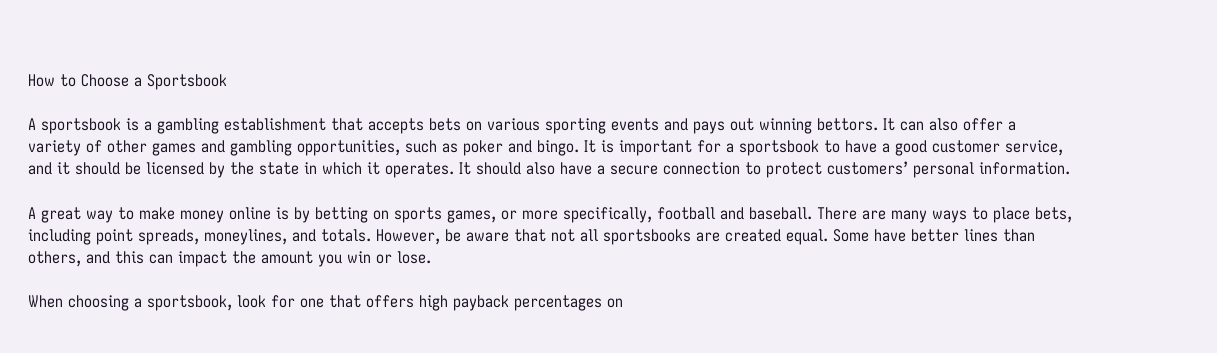How to Choose a Sportsbook

A sportsbook is a gambling establishment that accepts bets on various sporting events and pays out winning bettors. It can also offer a variety of other games and gambling opportunities, such as poker and bingo. It is important for a sportsbook to have a good customer service, and it should be licensed by the state in which it operates. It should also have a secure connection to protect customers’ personal information.

A great way to make money online is by betting on sports games, or more specifically, football and baseball. There are many ways to place bets, including point spreads, moneylines, and totals. However, be aware that not all sportsbooks are created equal. Some have better lines than others, and this can impact the amount you win or lose.

When choosing a sportsbook, look for one that offers high payback percentages on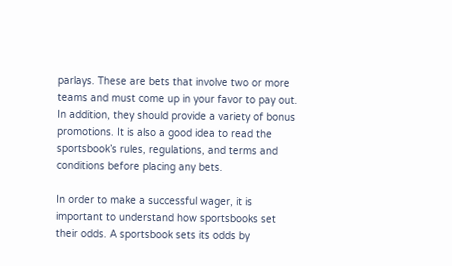parlays. These are bets that involve two or more teams and must come up in your favor to pay out. In addition, they should provide a variety of bonus promotions. It is also a good idea to read the sportsbook’s rules, regulations, and terms and conditions before placing any bets.

In order to make a successful wager, it is important to understand how sportsbooks set their odds. A sportsbook sets its odds by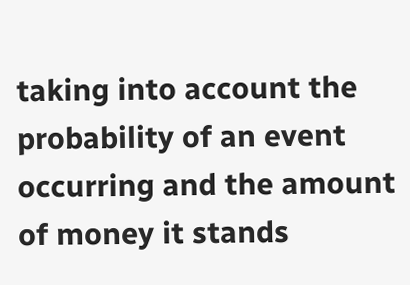taking into account the probability of an event occurring and the amount of money it stands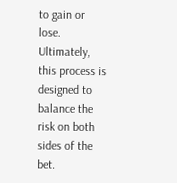to gain or lose. Ultimately, this process is designed to balance the risk on both sides of the bet.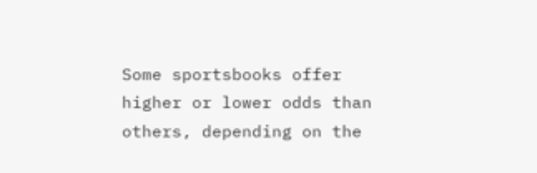Some sportsbooks offer higher or lower odds than others, depending on the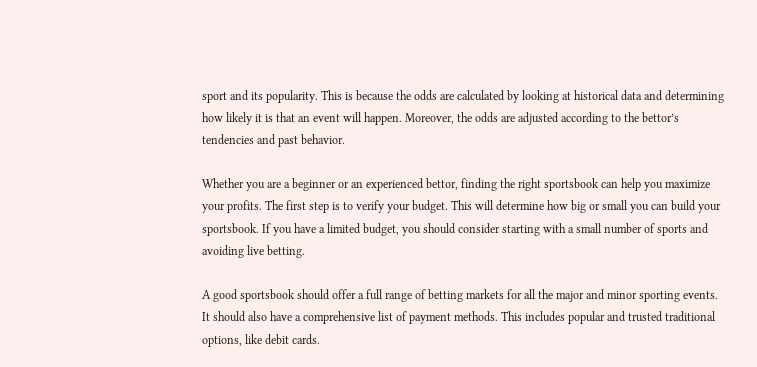sport and its popularity. This is because the odds are calculated by looking at historical data and determining how likely it is that an event will happen. Moreover, the odds are adjusted according to the bettor’s tendencies and past behavior.

Whether you are a beginner or an experienced bettor, finding the right sportsbook can help you maximize your profits. The first step is to verify your budget. This will determine how big or small you can build your sportsbook. If you have a limited budget, you should consider starting with a small number of sports and avoiding live betting.

A good sportsbook should offer a full range of betting markets for all the major and minor sporting events. It should also have a comprehensive list of payment methods. This includes popular and trusted traditional options, like debit cards.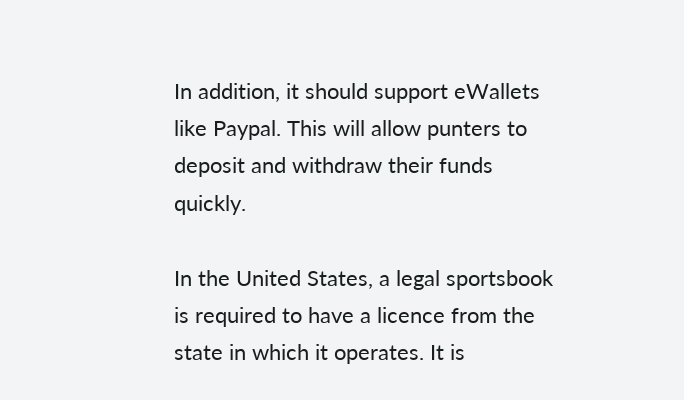In addition, it should support eWallets like Paypal. This will allow punters to deposit and withdraw their funds quickly.

In the United States, a legal sportsbook is required to have a licence from the state in which it operates. It is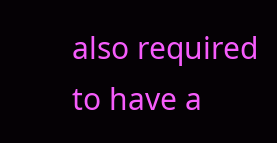also required to have a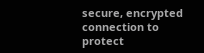secure, encrypted connection to protect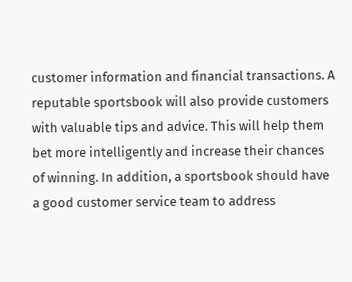customer information and financial transactions. A reputable sportsbook will also provide customers with valuable tips and advice. This will help them bet more intelligently and increase their chances of winning. In addition, a sportsbook should have a good customer service team to address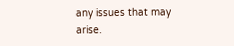any issues that may arise.